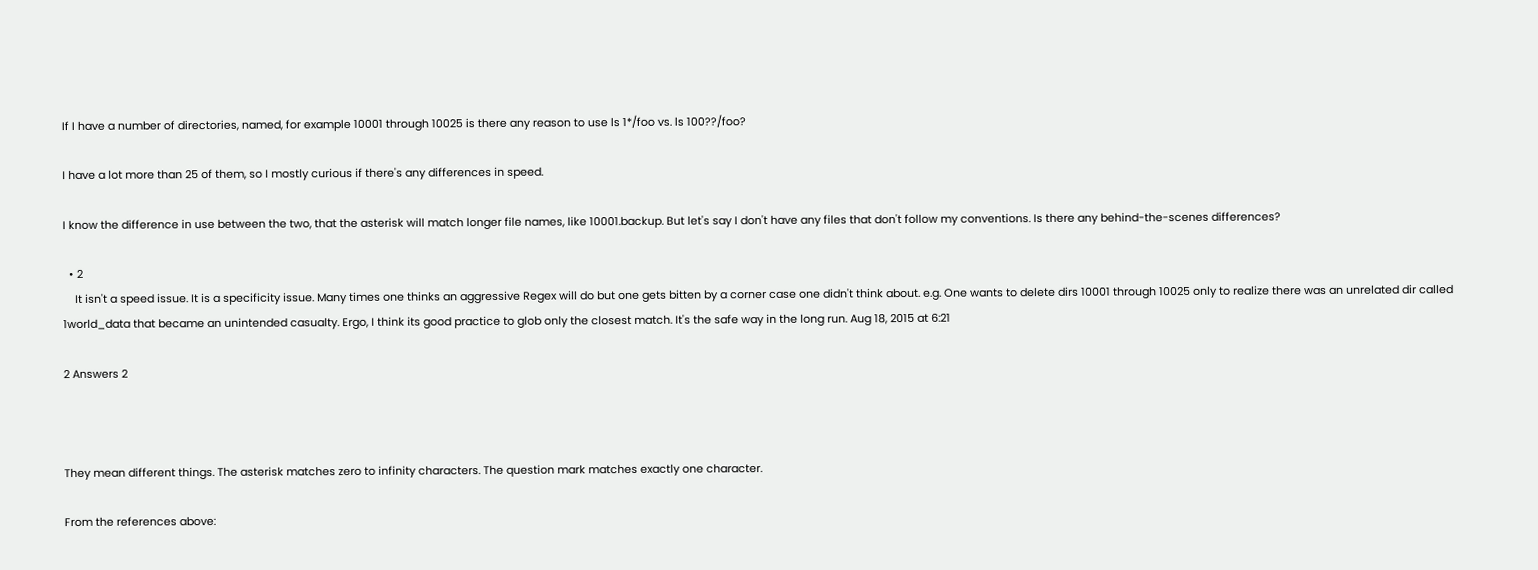If I have a number of directories, named, for example 10001 through 10025 is there any reason to use ls 1*/foo vs. ls 100??/foo?

I have a lot more than 25 of them, so I mostly curious if there's any differences in speed.

I know the difference in use between the two, that the asterisk will match longer file names, like 10001.backup. But let's say I don't have any files that don't follow my conventions. Is there any behind-the-scenes differences?

  • 2
    It isn't a speed issue. It is a specificity issue. Many times one thinks an aggressive Regex will do but one gets bitten by a corner case one didn't think about. e.g. One wants to delete dirs 10001 through 10025 only to realize there was an unrelated dir called 1world_data that became an unintended casualty. Ergo, I think its good practice to glob only the closest match. It's the safe way in the long run. Aug 18, 2015 at 6:21

2 Answers 2



They mean different things. The asterisk matches zero to infinity characters. The question mark matches exactly one character.

From the references above: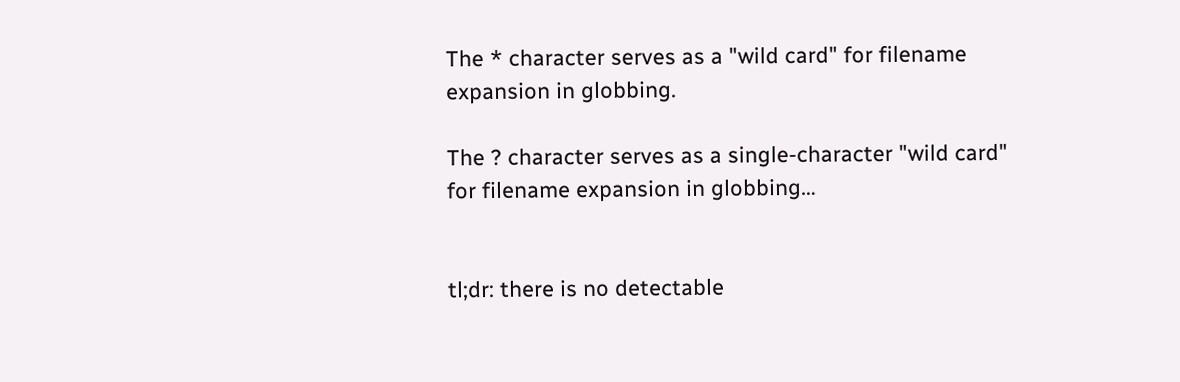The * character serves as a "wild card" for filename expansion in globbing.

The ? character serves as a single-character "wild card" for filename expansion in globbing…


tl;dr: there is no detectable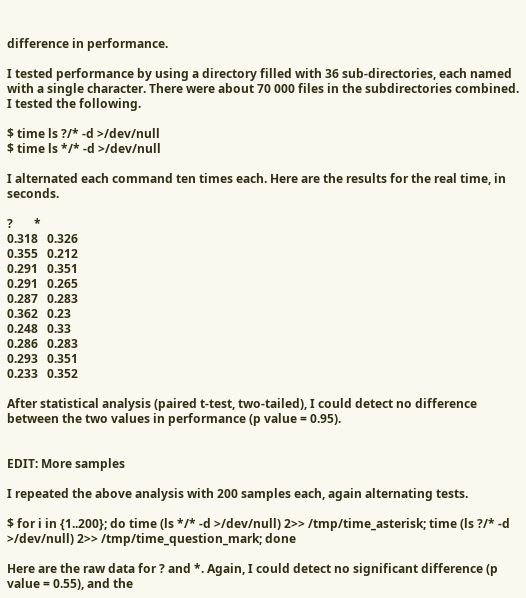difference in performance.

I tested performance by using a directory filled with 36 sub-directories, each named with a single character. There were about 70 000 files in the subdirectories combined. I tested the following.

$ time ls ?/* -d >/dev/null
$ time ls */* -d >/dev/null

I alternated each command ten times each. Here are the results for the real time, in seconds.

?       *
0.318   0.326
0.355   0.212
0.291   0.351
0.291   0.265
0.287   0.283
0.362   0.23
0.248   0.33
0.286   0.283
0.293   0.351
0.233   0.352

After statistical analysis (paired t-test, two-tailed), I could detect no difference between the two values in performance (p value = 0.95).


EDIT: More samples

I repeated the above analysis with 200 samples each, again alternating tests.

$ for i in {1..200}; do time (ls */* -d >/dev/null) 2>> /tmp/time_asterisk; time (ls ?/* -d >/dev/null) 2>> /tmp/time_question_mark; done

Here are the raw data for ? and *. Again, I could detect no significant difference (p value = 0.55), and the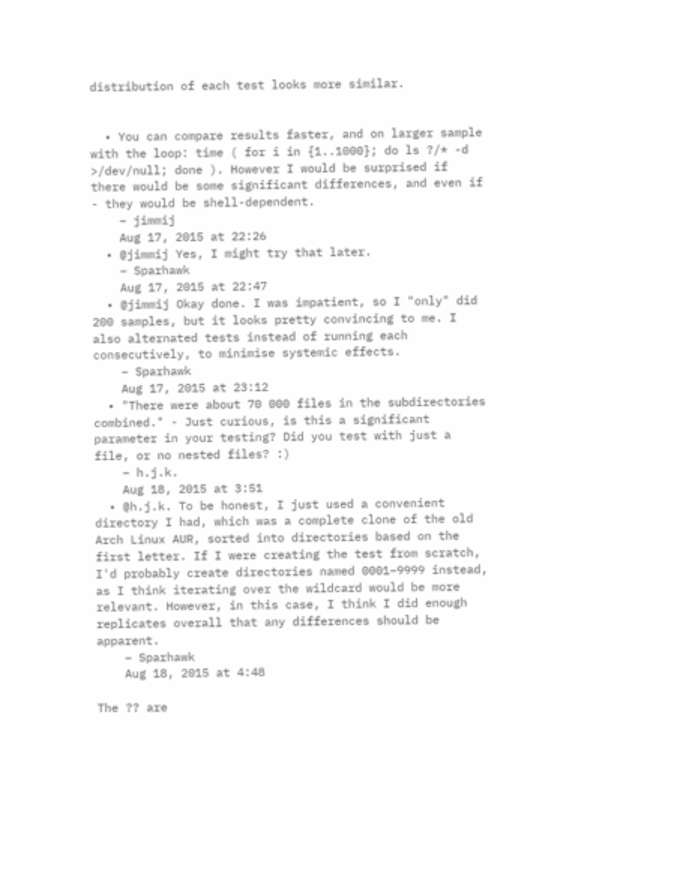distribution of each test looks more similar.


  • You can compare results faster, and on larger sample with the loop: time ( for i in {1..1000}; do ls ?/* -d >/dev/null; done ). However I would be surprised if there would be some significant differences, and even if - they would be shell-dependent.
    – jimmij
    Aug 17, 2015 at 22:26
  • @jimmij Yes, I might try that later.
    – Sparhawk
    Aug 17, 2015 at 22:47
  • @jimmij Okay done. I was impatient, so I "only" did 200 samples, but it looks pretty convincing to me. I also alternated tests instead of running each consecutively, to minimise systemic effects.
    – Sparhawk
    Aug 17, 2015 at 23:12
  • "There were about 70 000 files in the subdirectories combined." - Just curious, is this a significant parameter in your testing? Did you test with just a file, or no nested files? :)
    – h.j.k.
    Aug 18, 2015 at 3:51
  • @h.j.k. To be honest, I just used a convenient directory I had, which was a complete clone of the old Arch Linux AUR, sorted into directories based on the first letter. If I were creating the test from scratch, I'd probably create directories named 0001–9999 instead, as I think iterating over the wildcard would be more relevant. However, in this case, I think I did enough replicates overall that any differences should be apparent.
    – Sparhawk
    Aug 18, 2015 at 4:48

The ?? are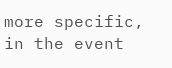more specific, in the event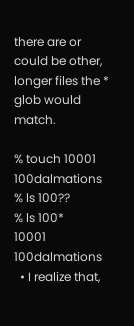there are or could be other, longer files the * glob would match.

% touch 10001 100dalmations
% ls 100??
% ls 100*
10001  100dalmations
  • I realize that,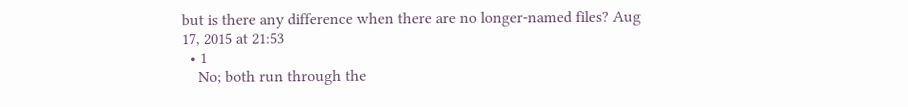but is there any difference when there are no longer-named files? Aug 17, 2015 at 21:53
  • 1
    No; both run through the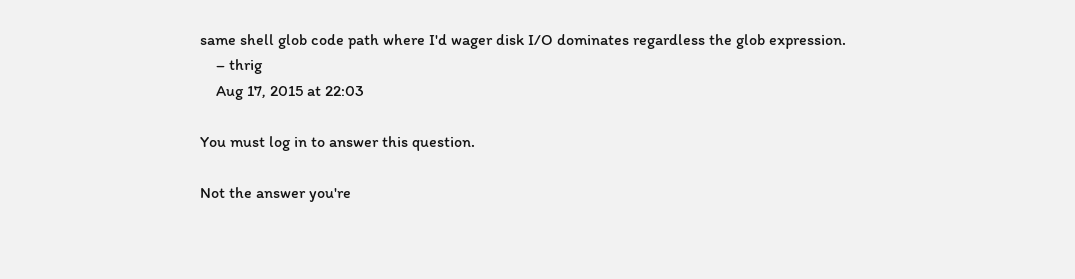same shell glob code path where I'd wager disk I/O dominates regardless the glob expression.
    – thrig
    Aug 17, 2015 at 22:03

You must log in to answer this question.

Not the answer you're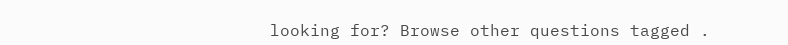looking for? Browse other questions tagged .